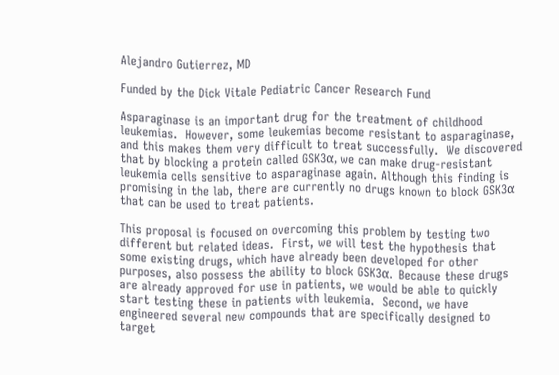Alejandro Gutierrez, MD

Funded by the Dick Vitale Pediatric Cancer Research Fund

Asparaginase is an important drug for the treatment of childhood leukemias.  However, some leukemias become resistant to asparaginase, and this makes them very difficult to treat successfully.  We discovered that by blocking a protein called GSK3α, we can make drug-resistant leukemia cells sensitive to asparaginase again. Although this finding is promising in the lab, there are currently no drugs known to block GSK3α that can be used to treat patients.

This proposal is focused on overcoming this problem by testing two different but related ideas.  First, we will test the hypothesis that some existing drugs, which have already been developed for other purposes, also possess the ability to block GSK3α.  Because these drugs are already approved for use in patients, we would be able to quickly start testing these in patients with leukemia.  Second, we have engineered several new compounds that are specifically designed to target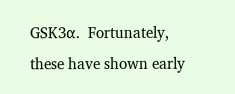GSK3α.  Fortunately, these have shown early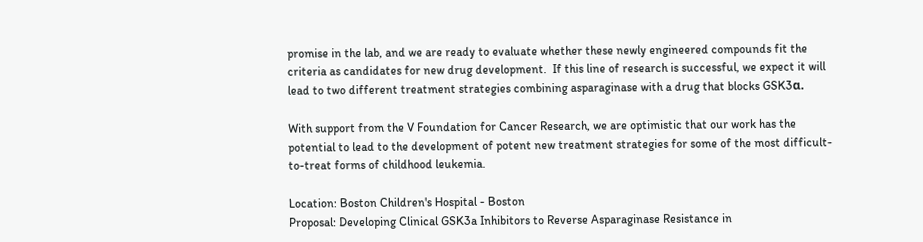promise in the lab, and we are ready to evaluate whether these newly engineered compounds fit the criteria as candidates for new drug development.  If this line of research is successful, we expect it will lead to two different treatment strategies combining asparaginase with a drug that blocks GSK3α.

With support from the V Foundation for Cancer Research, we are optimistic that our work has the potential to lead to the development of potent new treatment strategies for some of the most difficult-to-treat forms of childhood leukemia.

Location: Boston Children's Hospital - Boston
Proposal: Developing Clinical GSK3a Inhibitors to Reverse Asparaginase Resistance in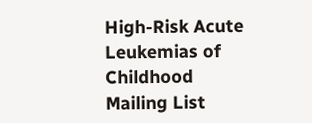High-Risk Acute Leukemias of Childhood
Mailing List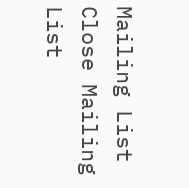Mailing List
Close Mailing List